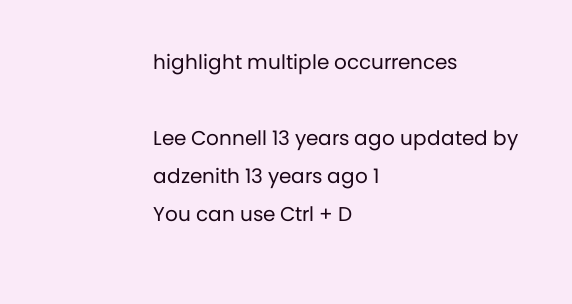highlight multiple occurrences

Lee Connell 13 years ago updated by adzenith 13 years ago 1
You can use Ctrl + D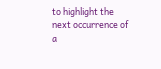to highlight the next occurrence of a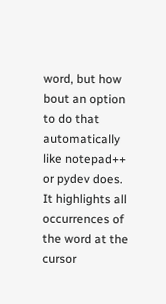word, but how bout an option to do that automatically like notepad++ or pydev does.  It highlights all occurrences of the word at the cursor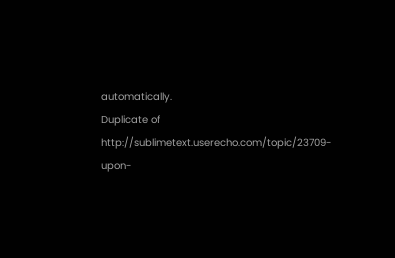automatically.
Duplicate of http://sublimetext.userecho.com/topic/23709-upon-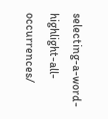selecting-a-word-highlight-all-occurrences/